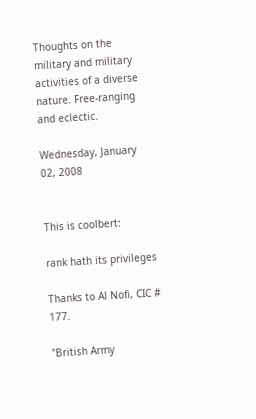Thoughts on the military and military activities of a diverse nature. Free-ranging and eclectic.

Wednesday, January 02, 2008


This is coolbert:

rank hath its privileges

Thanks to Al Nofi, CIC # 177.

"British Army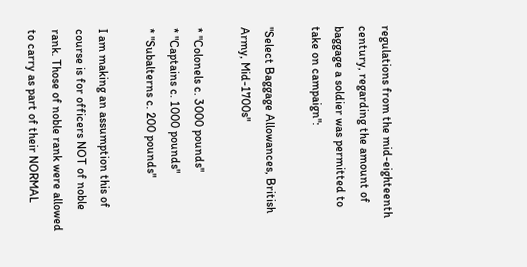regulations from the mid-eighteenth century, regarding the amount of baggage a soldier was permitted to take on campaign":

"Select Baggage Allowances, British Army, Mid-1700s"

* "Colonels c. 3000 pounds"
* "Captains c. 1000 pounds"
* "Subalterns c. 200 pounds"

I am making an assumption this of course is for officers NOT of noble rank. Those of noble rank were allowed to carry as part of their NORMAL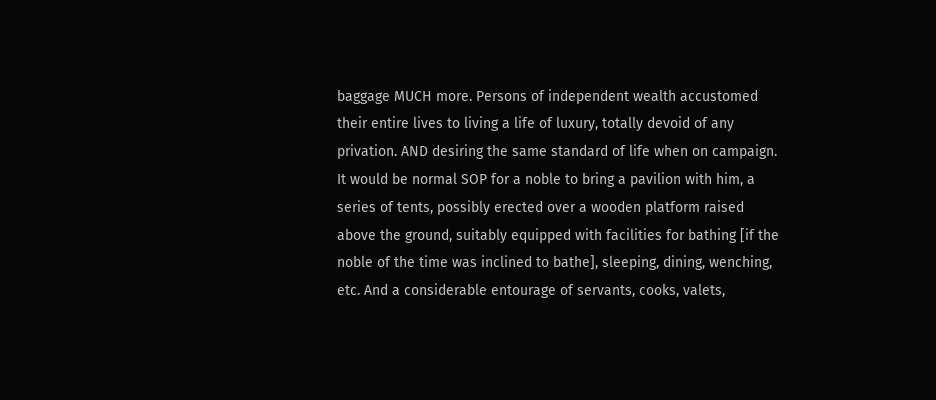baggage MUCH more. Persons of independent wealth accustomed their entire lives to living a life of luxury, totally devoid of any privation. AND desiring the same standard of life when on campaign. It would be normal SOP for a noble to bring a pavilion with him, a series of tents, possibly erected over a wooden platform raised above the ground, suitably equipped with facilities for bathing [if the noble of the time was inclined to bathe], sleeping, dining, wenching, etc. And a considerable entourage of servants, cooks, valets,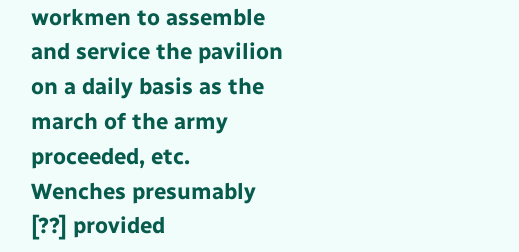workmen to assemble and service the pavilion on a daily basis as the march of the army proceeded, etc. Wenches presumably [??] provided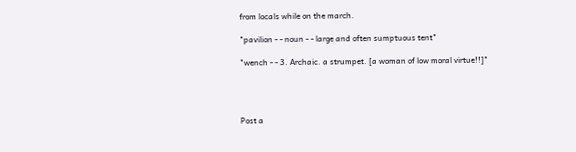from locals while on the march.

"pavilion - - noun - - large and often sumptuous tent"

"wench - - 3. Archaic. a strumpet. [a woman of low moral virtue!!]"




Post a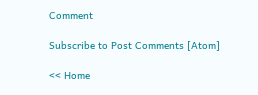Comment

Subscribe to Post Comments [Atom]

<< Home